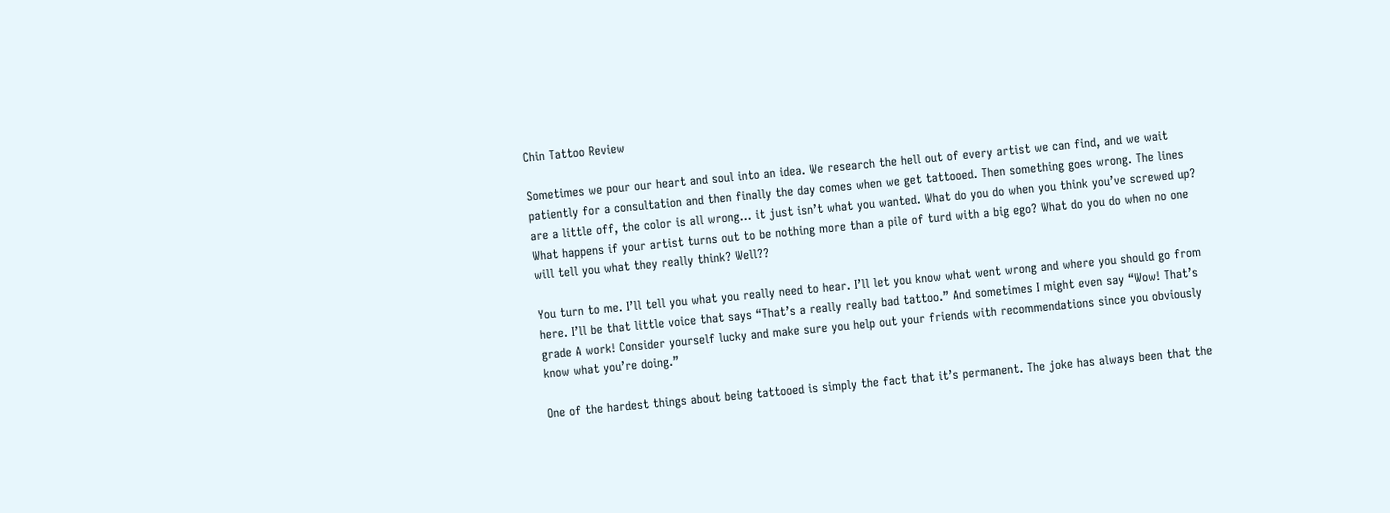Chin Tattoo Review

Sometimes we pour our heart and soul into an idea. We research the hell out of every artist we can find, and we wait patiently for a consultation and then finally the day comes when we get tattooed. Then something goes wrong. The lines are a little off, the color is all wrong… it just isn’t what you wanted. What do you do when you think you’ve screwed up? What happens if your artist turns out to be nothing more than a pile of turd with a big ego? What do you do when no one will tell you what they really think? Well??

You turn to me. I’ll tell you what you really need to hear. I’ll let you know what went wrong and where you should go from here. I’ll be that little voice that says “That’s a really really bad tattoo.” And sometimes I might even say “Wow! That’s grade A work! Consider yourself lucky and make sure you help out your friends with recommendations since you obviously know what you’re doing.”

One of the hardest things about being tattooed is simply the fact that it’s permanent. The joke has always been that the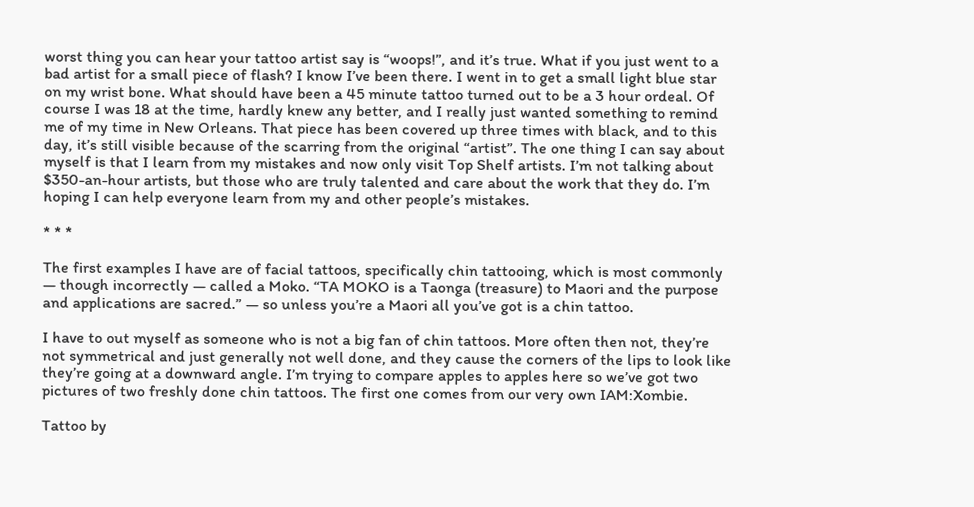worst thing you can hear your tattoo artist say is “woops!”, and it’s true. What if you just went to a bad artist for a small piece of flash? I know I’ve been there. I went in to get a small light blue star on my wrist bone. What should have been a 45 minute tattoo turned out to be a 3 hour ordeal. Of course I was 18 at the time, hardly knew any better, and I really just wanted something to remind me of my time in New Orleans. That piece has been covered up three times with black, and to this day, it’s still visible because of the scarring from the original “artist”. The one thing I can say about myself is that I learn from my mistakes and now only visit Top Shelf artists. I’m not talking about $350-an-hour artists, but those who are truly talented and care about the work that they do. I’m hoping I can help everyone learn from my and other people’s mistakes.

* * *

The first examples I have are of facial tattoos, specifically chin tattooing, which is most commonly — though incorrectly — called a Moko. “TA MOKO is a Taonga (treasure) to Maori and the purpose and applications are sacred.” — so unless you’re a Maori all you’ve got is a chin tattoo.

I have to out myself as someone who is not a big fan of chin tattoos. More often then not, they’re not symmetrical and just generally not well done, and they cause the corners of the lips to look like they’re going at a downward angle. I’m trying to compare apples to apples here so we’ve got two pictures of two freshly done chin tattoos. The first one comes from our very own IAM:Xombie.

Tattoo by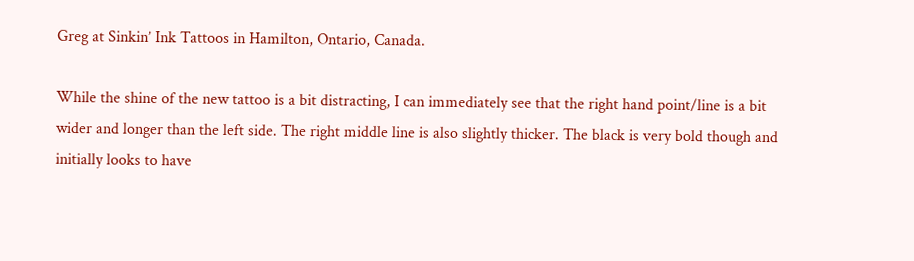Greg at Sinkin’ Ink Tattoos in Hamilton, Ontario, Canada.

While the shine of the new tattoo is a bit distracting, I can immediately see that the right hand point/line is a bit wider and longer than the left side. The right middle line is also slightly thicker. The black is very bold though and initially looks to have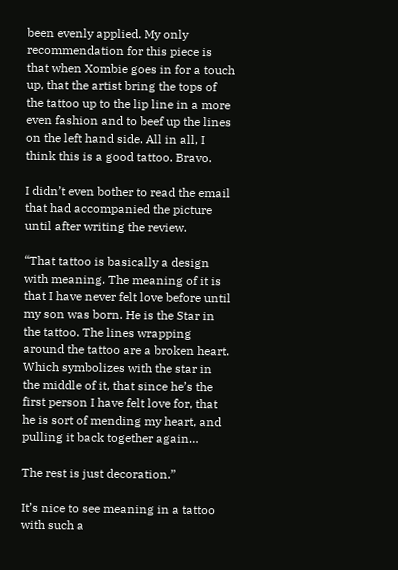been evenly applied. My only recommendation for this piece is that when Xombie goes in for a touch up, that the artist bring the tops of the tattoo up to the lip line in a more even fashion and to beef up the lines on the left hand side. All in all, I think this is a good tattoo. Bravo.

I didn’t even bother to read the email that had accompanied the picture until after writing the review.

“That tattoo is basically a design with meaning. The meaning of it is that I have never felt love before until my son was born. He is the Star in the tattoo. The lines wrapping around the tattoo are a broken heart. Which symbolizes with the star in the middle of it, that since he’s the first person I have felt love for, that he is sort of mending my heart, and pulling it back together again…

The rest is just decoration.”

It’s nice to see meaning in a tattoo with such a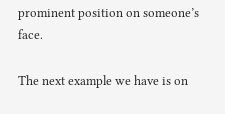prominent position on someone’s face.

The next example we have is on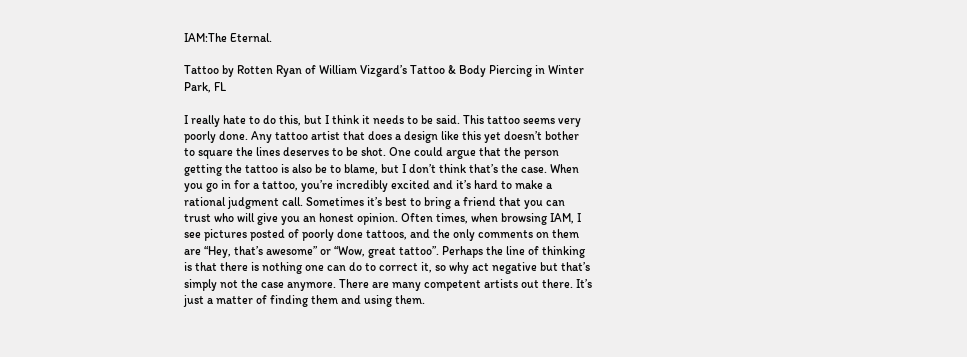IAM:The Eternal.

Tattoo by Rotten Ryan of William Vizgard’s Tattoo & Body Piercing in Winter Park, FL

I really hate to do this, but I think it needs to be said. This tattoo seems very poorly done. Any tattoo artist that does a design like this yet doesn’t bother to square the lines deserves to be shot. One could argue that the person getting the tattoo is also be to blame, but I don’t think that’s the case. When you go in for a tattoo, you’re incredibly excited and it’s hard to make a rational judgment call. Sometimes it’s best to bring a friend that you can trust who will give you an honest opinion. Often times, when browsing IAM, I see pictures posted of poorly done tattoos, and the only comments on them are “Hey, that’s awesome” or “Wow, great tattoo”. Perhaps the line of thinking is that there is nothing one can do to correct it, so why act negative but that’s simply not the case anymore. There are many competent artists out there. It’s just a matter of finding them and using them.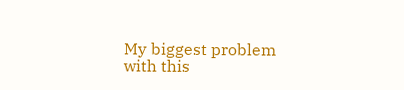My biggest problem with this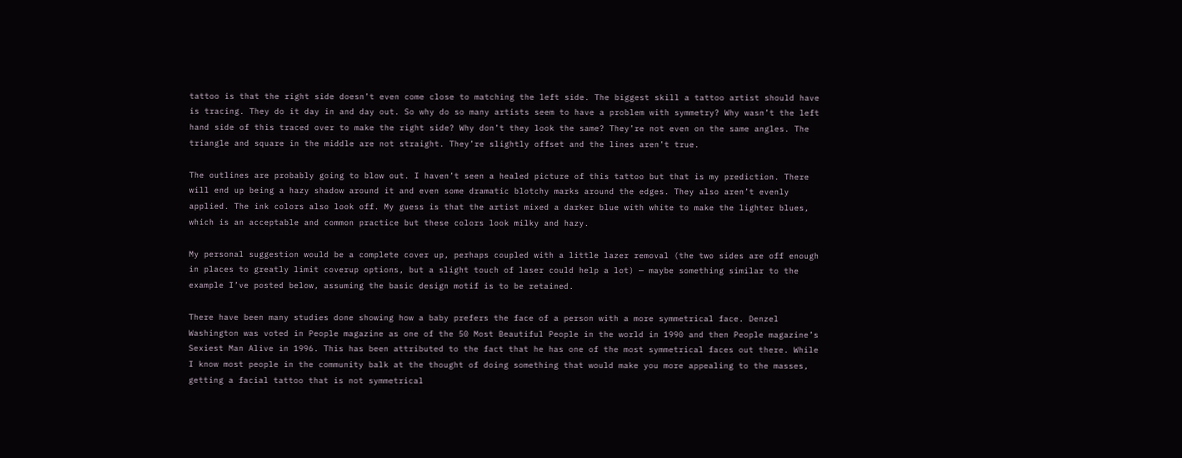tattoo is that the right side doesn’t even come close to matching the left side. The biggest skill a tattoo artist should have is tracing. They do it day in and day out. So why do so many artists seem to have a problem with symmetry? Why wasn’t the left hand side of this traced over to make the right side? Why don’t they look the same? They’re not even on the same angles. The triangle and square in the middle are not straight. They’re slightly offset and the lines aren’t true.

The outlines are probably going to blow out. I haven’t seen a healed picture of this tattoo but that is my prediction. There will end up being a hazy shadow around it and even some dramatic blotchy marks around the edges. They also aren’t evenly applied. The ink colors also look off. My guess is that the artist mixed a darker blue with white to make the lighter blues, which is an acceptable and common practice but these colors look milky and hazy.

My personal suggestion would be a complete cover up, perhaps coupled with a little lazer removal (the two sides are off enough in places to greatly limit coverup options, but a slight touch of laser could help a lot) — maybe something similar to the example I’ve posted below, assuming the basic design motif is to be retained.

There have been many studies done showing how a baby prefers the face of a person with a more symmetrical face. Denzel Washington was voted in People magazine as one of the 50 Most Beautiful People in the world in 1990 and then People magazine’s Sexiest Man Alive in 1996. This has been attributed to the fact that he has one of the most symmetrical faces out there. While I know most people in the community balk at the thought of doing something that would make you more appealing to the masses, getting a facial tattoo that is not symmetrical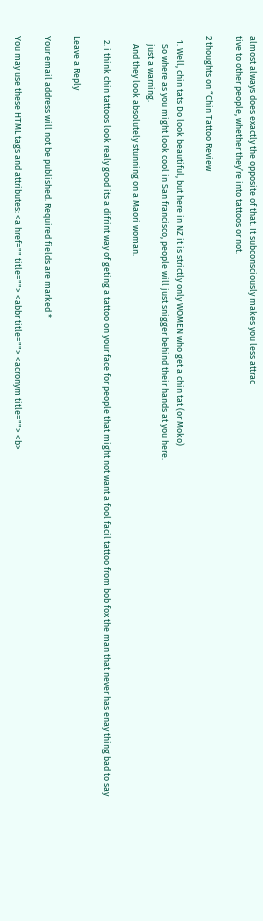almost always does exactly the opposite of that. It subconsciously makes you less attrac
tive to other people, whether they’re into tattoos or not.

2 thoughts on “Chin Tattoo Review

  1. Well, chin tats Do look beautiful, but here in NZ it is strictly only WOMEN who get a chin tat (or Moko)
    So where as you might look cool in San francisco, people will just snigger behind their hands at you here.
    just a warning.
    And they look absolutely stunning on a Maori woman.

  2. i think chin tattoos look realy good its a difrint way of geting a tattoo on your face for people that might not want a fool facil tattoo from bob fox the man that never has enay thing bad to say

Leave a Reply

Your email address will not be published. Required fields are marked *

You may use these HTML tags and attributes: <a href="" title=""> <abbr title=""> <acronym title=""> <b>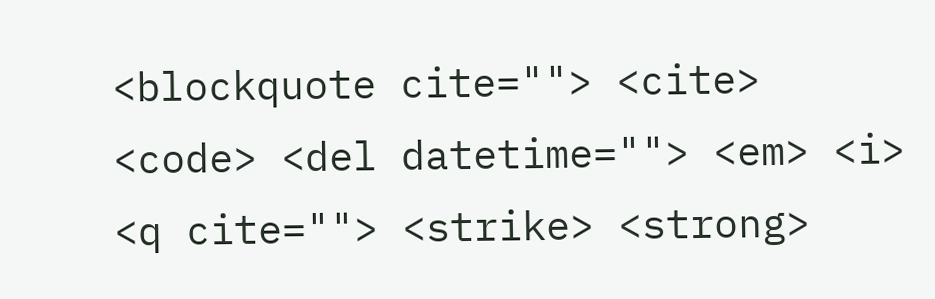<blockquote cite=""> <cite> <code> <del datetime=""> <em> <i> <q cite=""> <strike> <strong>